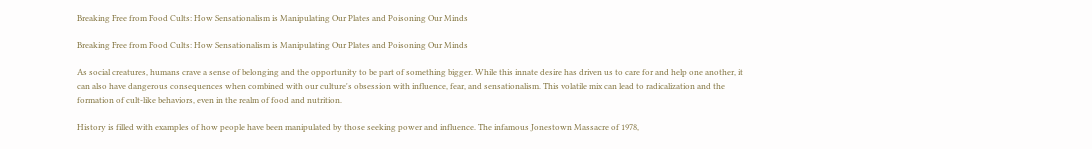Breaking Free from Food Cults: How Sensationalism is Manipulating Our Plates and Poisoning Our Minds

Breaking Free from Food Cults: How Sensationalism is Manipulating Our Plates and Poisoning Our Minds

As social creatures, humans crave a sense of belonging and the opportunity to be part of something bigger. While this innate desire has driven us to care for and help one another, it can also have dangerous consequences when combined with our culture's obsession with influence, fear, and sensationalism. This volatile mix can lead to radicalization and the formation of cult-like behaviors, even in the realm of food and nutrition.

History is filled with examples of how people have been manipulated by those seeking power and influence. The infamous Jonestown Massacre of 1978,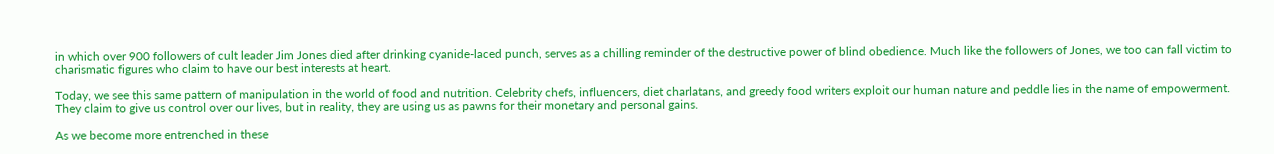in which over 900 followers of cult leader Jim Jones died after drinking cyanide-laced punch, serves as a chilling reminder of the destructive power of blind obedience. Much like the followers of Jones, we too can fall victim to charismatic figures who claim to have our best interests at heart.

Today, we see this same pattern of manipulation in the world of food and nutrition. Celebrity chefs, influencers, diet charlatans, and greedy food writers exploit our human nature and peddle lies in the name of empowerment. They claim to give us control over our lives, but in reality, they are using us as pawns for their monetary and personal gains.

As we become more entrenched in these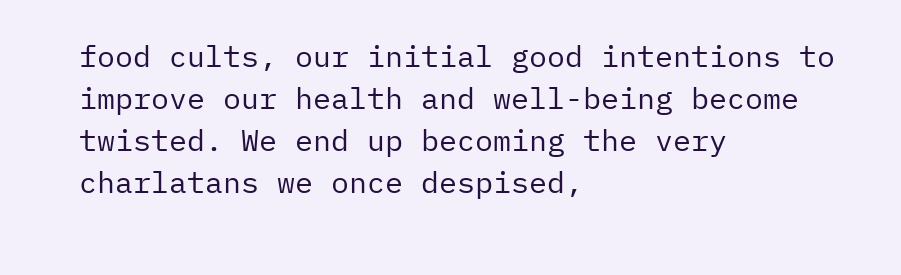food cults, our initial good intentions to improve our health and well-being become twisted. We end up becoming the very charlatans we once despised,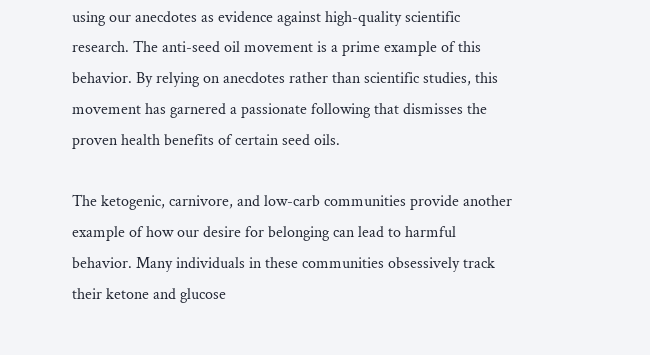using our anecdotes as evidence against high-quality scientific research. The anti-seed oil movement is a prime example of this behavior. By relying on anecdotes rather than scientific studies, this movement has garnered a passionate following that dismisses the proven health benefits of certain seed oils.

The ketogenic, carnivore, and low-carb communities provide another example of how our desire for belonging can lead to harmful behavior. Many individuals in these communities obsessively track their ketone and glucose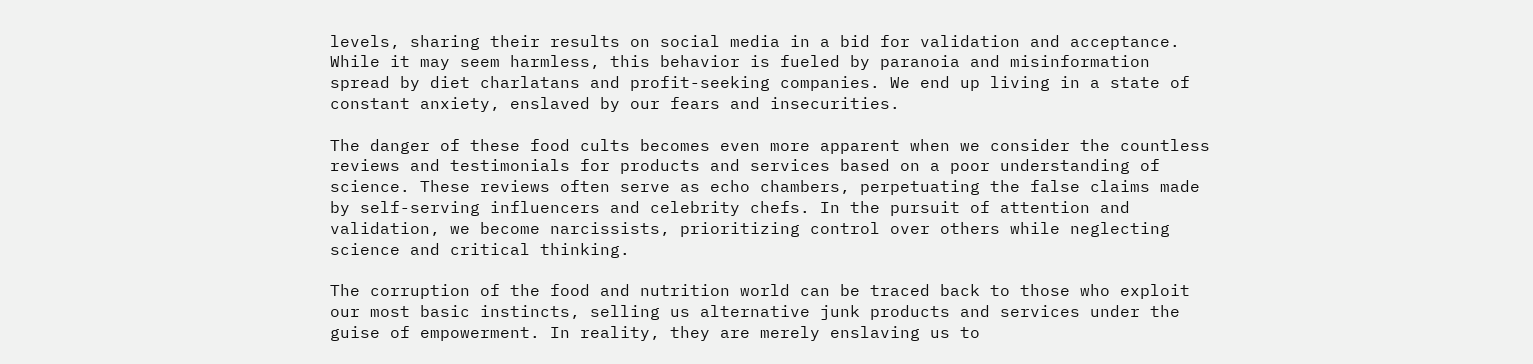levels, sharing their results on social media in a bid for validation and acceptance. While it may seem harmless, this behavior is fueled by paranoia and misinformation spread by diet charlatans and profit-seeking companies. We end up living in a state of constant anxiety, enslaved by our fears and insecurities.

The danger of these food cults becomes even more apparent when we consider the countless reviews and testimonials for products and services based on a poor understanding of science. These reviews often serve as echo chambers, perpetuating the false claims made by self-serving influencers and celebrity chefs. In the pursuit of attention and validation, we become narcissists, prioritizing control over others while neglecting science and critical thinking.

The corruption of the food and nutrition world can be traced back to those who exploit our most basic instincts, selling us alternative junk products and services under the guise of empowerment. In reality, they are merely enslaving us to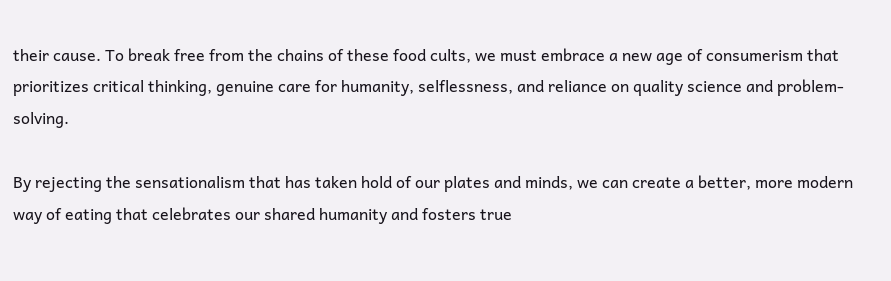their cause. To break free from the chains of these food cults, we must embrace a new age of consumerism that prioritizes critical thinking, genuine care for humanity, selflessness, and reliance on quality science and problem-solving.

By rejecting the sensationalism that has taken hold of our plates and minds, we can create a better, more modern way of eating that celebrates our shared humanity and fosters true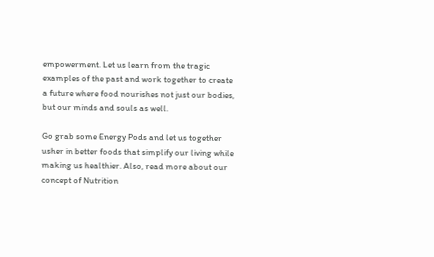empowerment. Let us learn from the tragic examples of the past and work together to create a future where food nourishes not just our bodies, but our minds and souls as well.

Go grab some Energy Pods and let us together usher in better foods that simplify our living while making us healthier. Also, read more about our concept of Nutrition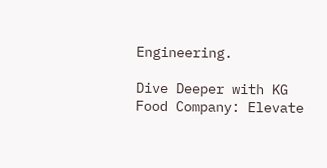Engineering.

Dive Deeper with KG Food Company: Elevate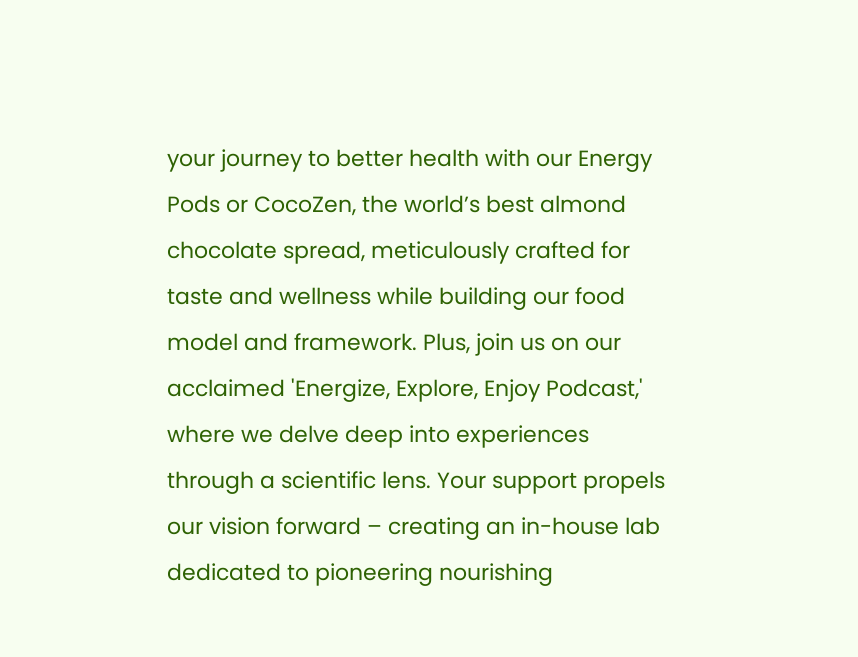your journey to better health with our Energy Pods or CocoZen, the world’s best almond chocolate spread, meticulously crafted for taste and wellness while building our food model and framework. Plus, join us on our acclaimed 'Energize, Explore, Enjoy Podcast,' where we delve deep into experiences through a scientific lens. Your support propels our vision forward – creating an in-house lab dedicated to pioneering nourishing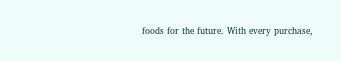foods for the future. With every purchase,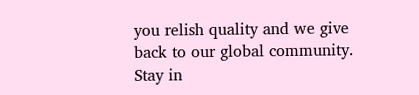you relish quality and we give back to our global community. Stay in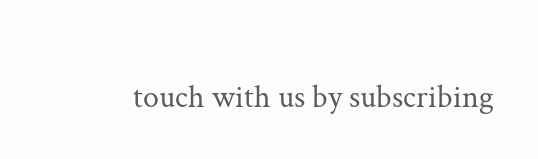touch with us by subscribing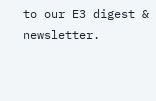to our E3 digest & newsletter.